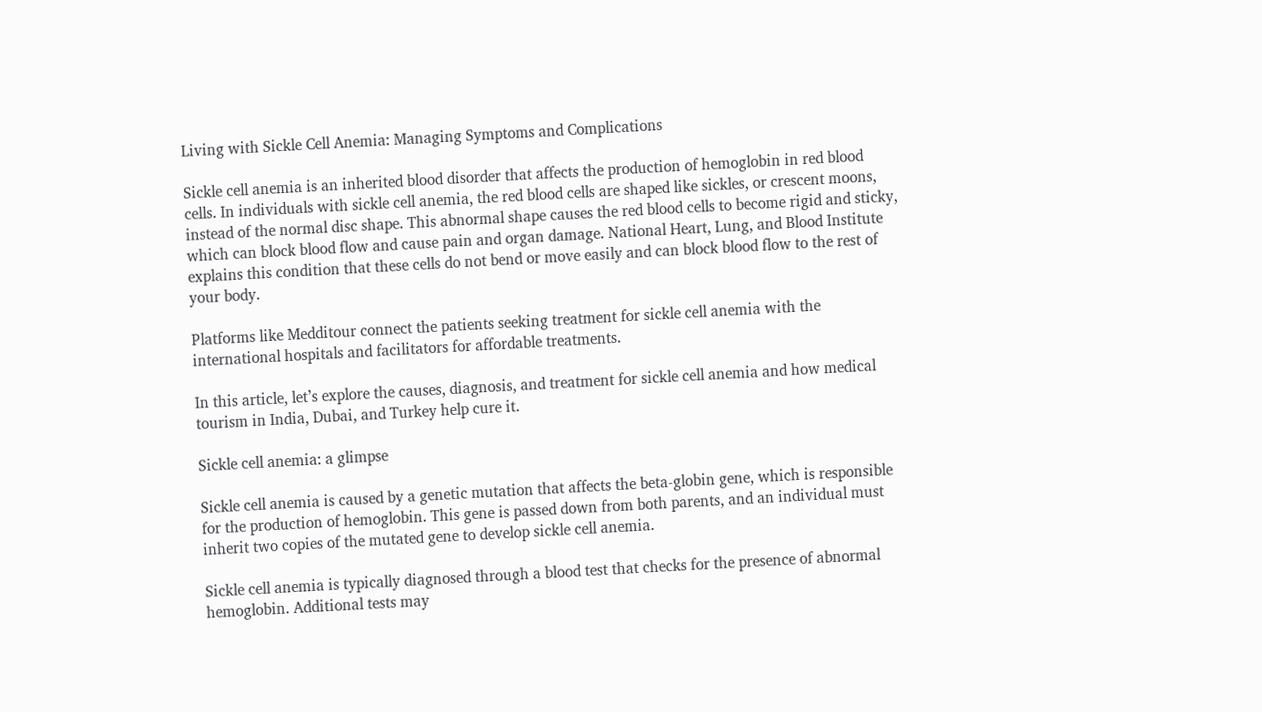Living with Sickle Cell Anemia: Managing Symptoms and Complications

Sickle cell anemia is an inherited blood disorder that affects the production of hemoglobin in red blood cells. In individuals with sickle cell anemia, the red blood cells are shaped like sickles, or crescent moons, instead of the normal disc shape. This abnormal shape causes the red blood cells to become rigid and sticky, which can block blood flow and cause pain and organ damage. National Heart, Lung, and Blood Institute explains this condition that these cells do not bend or move easily and can block blood flow to the rest of your body.

Platforms like Medditour connect the patients seeking treatment for sickle cell anemia with the international hospitals and facilitators for affordable treatments.

In this article, let’s explore the causes, diagnosis, and treatment for sickle cell anemia and how medical tourism in India, Dubai, and Turkey help cure it.

Sickle cell anemia: a glimpse

Sickle cell anemia is caused by a genetic mutation that affects the beta-globin gene, which is responsible for the production of hemoglobin. This gene is passed down from both parents, and an individual must inherit two copies of the mutated gene to develop sickle cell anemia.

Sickle cell anemia is typically diagnosed through a blood test that checks for the presence of abnormal hemoglobin. Additional tests may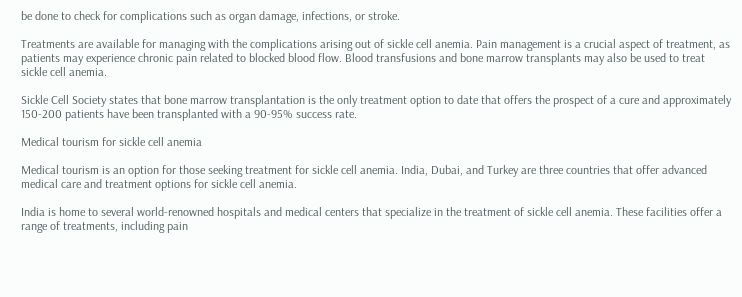be done to check for complications such as organ damage, infections, or stroke.

Treatments are available for managing with the complications arising out of sickle cell anemia. Pain management is a crucial aspect of treatment, as patients may experience chronic pain related to blocked blood flow. Blood transfusions and bone marrow transplants may also be used to treat sickle cell anemia.

Sickle Cell Society states that bone marrow transplantation is the only treatment option to date that offers the prospect of a cure and approximately 150-200 patients have been transplanted with a 90-95% success rate.

Medical tourism for sickle cell anemia

Medical tourism is an option for those seeking treatment for sickle cell anemia. India, Dubai, and Turkey are three countries that offer advanced medical care and treatment options for sickle cell anemia.

India is home to several world-renowned hospitals and medical centers that specialize in the treatment of sickle cell anemia. These facilities offer a range of treatments, including pain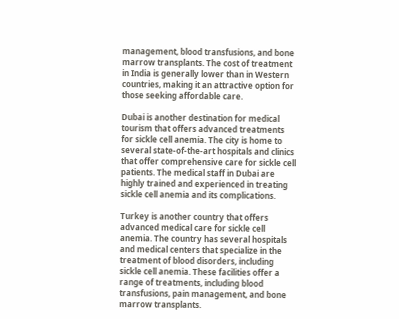management, blood transfusions, and bone marrow transplants. The cost of treatment in India is generally lower than in Western countries, making it an attractive option for those seeking affordable care.

Dubai is another destination for medical tourism that offers advanced treatments for sickle cell anemia. The city is home to several state-of-the-art hospitals and clinics that offer comprehensive care for sickle cell patients. The medical staff in Dubai are highly trained and experienced in treating sickle cell anemia and its complications.

Turkey is another country that offers advanced medical care for sickle cell anemia. The country has several hospitals and medical centers that specialize in the treatment of blood disorders, including sickle cell anemia. These facilities offer a range of treatments, including blood transfusions, pain management, and bone marrow transplants.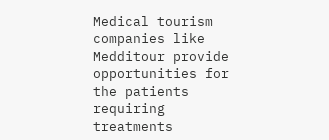Medical tourism companies like Medditour provide opportunities for the patients requiring treatments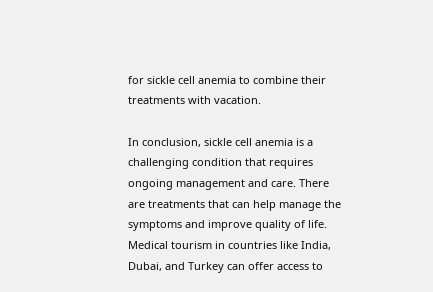for sickle cell anemia to combine their treatments with vacation.

In conclusion, sickle cell anemia is a challenging condition that requires ongoing management and care. There are treatments that can help manage the symptoms and improve quality of life. Medical tourism in countries like India, Dubai, and Turkey can offer access to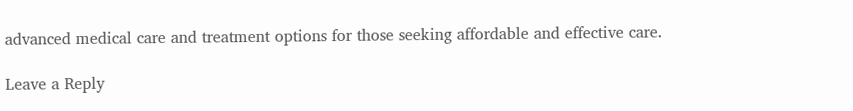advanced medical care and treatment options for those seeking affordable and effective care.

Leave a Reply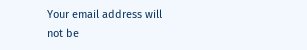Your email address will not be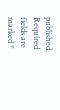published. Required fields are marked *